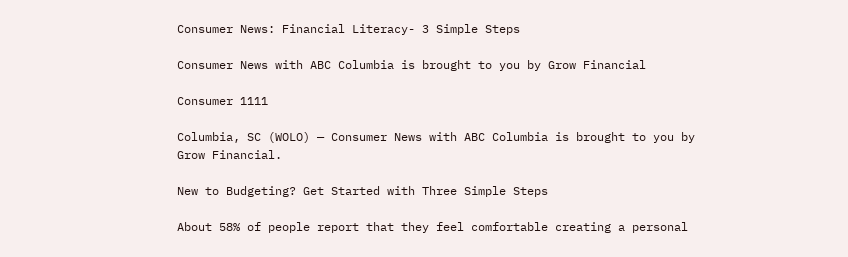Consumer News: Financial Literacy- 3 Simple Steps

Consumer News with ABC Columbia is brought to you by Grow Financial

Consumer 1111

Columbia, SC (WOLO) — Consumer News with ABC Columbia is brought to you by Grow Financial.

New to Budgeting? Get Started with Three Simple Steps

About 58% of people report that they feel comfortable creating a personal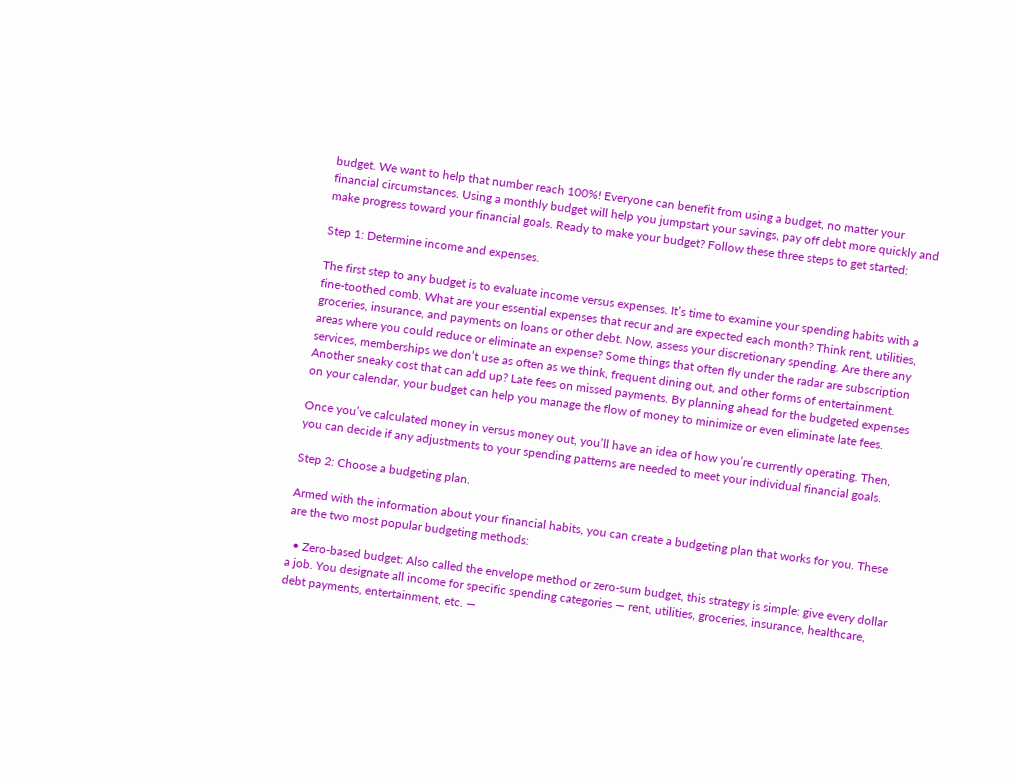budget. We want to help that number reach 100%! Everyone can benefit from using a budget, no matter your financial circumstances. Using a monthly budget will help you jumpstart your savings, pay off debt more quickly and make progress toward your financial goals. Ready to make your budget? Follow these three steps to get started:

Step 1: Determine income and expenses.

The first step to any budget is to evaluate income versus expenses. It’s time to examine your spending habits with a fine-toothed comb. What are your essential expenses that recur and are expected each month? Think rent, utilities, groceries, insurance, and payments on loans or other debt. Now, assess your discretionary spending. Are there any areas where you could reduce or eliminate an expense? Some things that often fly under the radar are subscription services, memberships we don’t use as often as we think, frequent dining out, and other forms of entertainment. Another sneaky cost that can add up? Late fees on missed payments. By planning ahead for the budgeted expenses on your calendar, your budget can help you manage the flow of money to minimize or even eliminate late fees.

Once you’ve calculated money in versus money out, you’ll have an idea of how you’re currently operating. Then, you can decide if any adjustments to your spending patterns are needed to meet your individual financial goals.

Step 2: Choose a budgeting plan.

Armed with the information about your financial habits, you can create a budgeting plan that works for you. These are the two most popular budgeting methods:

  • Zero-based budget: Also called the envelope method or zero-sum budget, this strategy is simple: give every dollar a job. You designate all income for specific spending categories — rent, utilities, groceries, insurance, healthcare, debt payments, entertainment, etc. —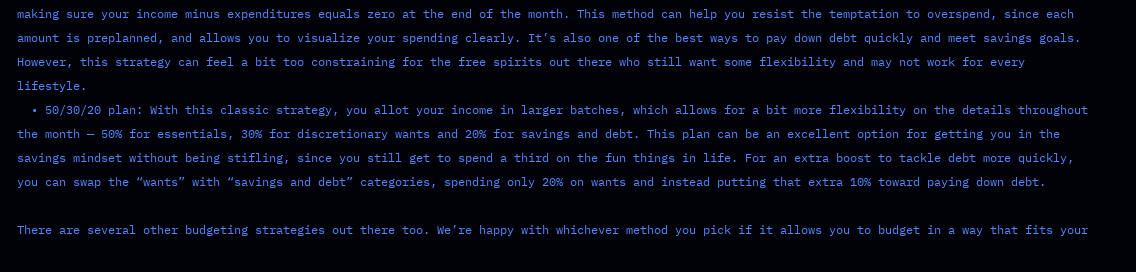making sure your income minus expenditures equals zero at the end of the month. This method can help you resist the temptation to overspend, since each amount is preplanned, and allows you to visualize your spending clearly. It’s also one of the best ways to pay down debt quickly and meet savings goals. However, this strategy can feel a bit too constraining for the free spirits out there who still want some flexibility and may not work for every lifestyle.
  • 50/30/20 plan: With this classic strategy, you allot your income in larger batches, which allows for a bit more flexibility on the details throughout the month — 50% for essentials, 30% for discretionary wants and 20% for savings and debt. This plan can be an excellent option for getting you in the savings mindset without being stifling, since you still get to spend a third on the fun things in life. For an extra boost to tackle debt more quickly, you can swap the “wants” with “savings and debt” categories, spending only 20% on wants and instead putting that extra 10% toward paying down debt.

There are several other budgeting strategies out there too. We’re happy with whichever method you pick if it allows you to budget in a way that fits your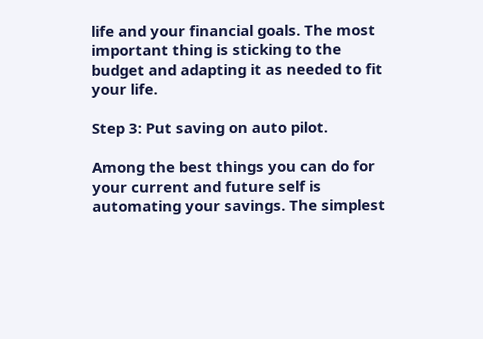life and your financial goals. The most important thing is sticking to the budget and adapting it as needed to fit your life.

Step 3: Put saving on auto pilot.

Among the best things you can do for your current and future self is automating your savings. The simplest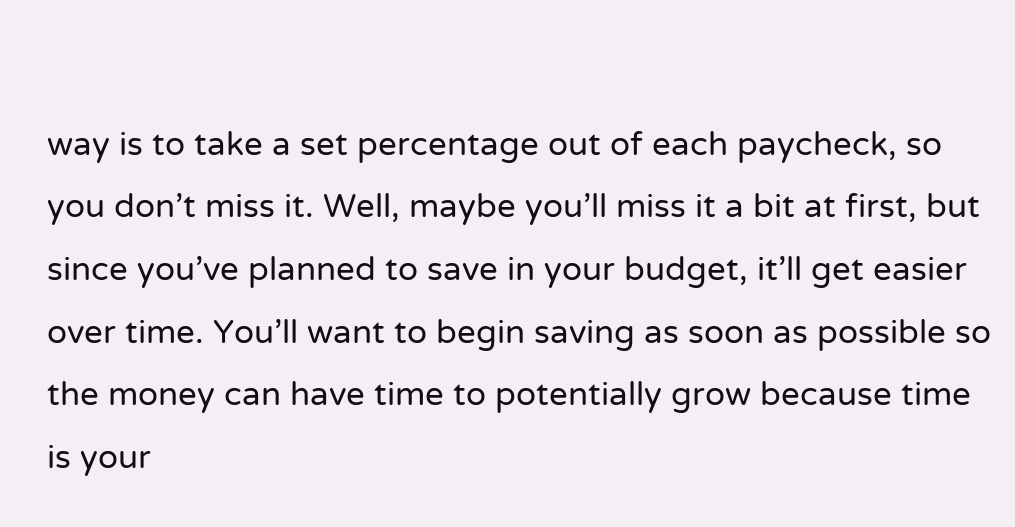way is to take a set percentage out of each paycheck, so you don’t miss it. Well, maybe you’ll miss it a bit at first, but since you’ve planned to save in your budget, it’ll get easier over time. You’ll want to begin saving as soon as possible so the money can have time to potentially grow because time is your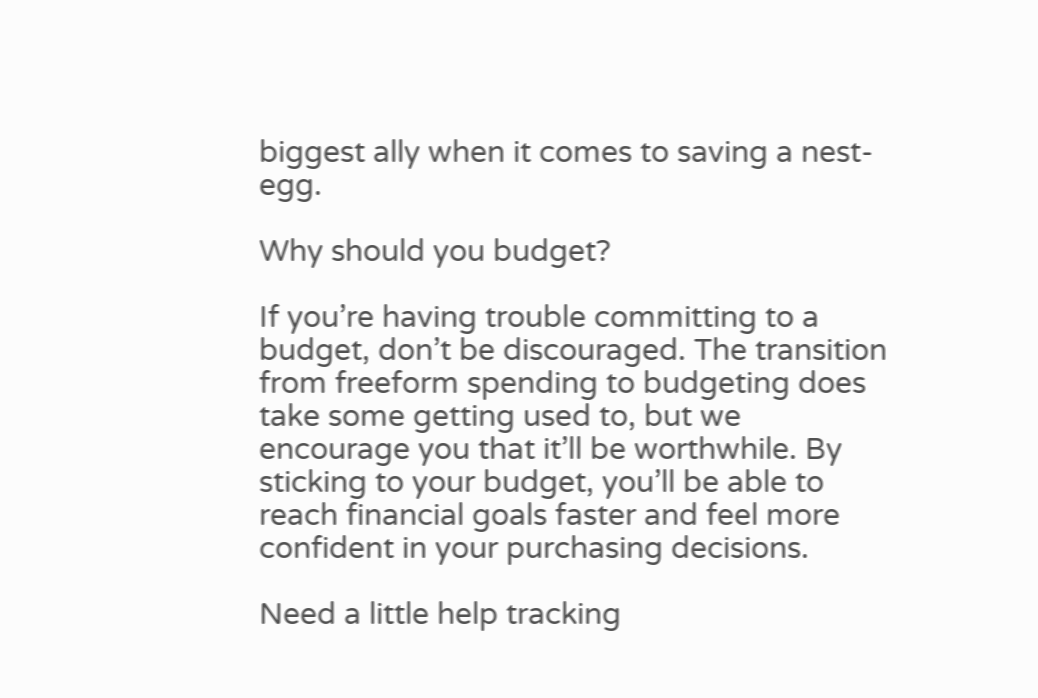biggest ally when it comes to saving a nest-egg.

Why should you budget?

If you’re having trouble committing to a budget, don’t be discouraged. The transition from freeform spending to budgeting does take some getting used to, but we encourage you that it’ll be worthwhile. By sticking to your budget, you’ll be able to reach financial goals faster and feel more confident in your purchasing decisions.

Need a little help tracking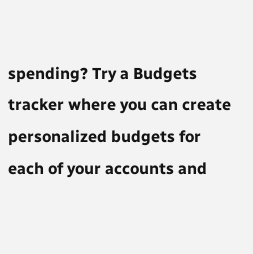spending? Try a Budgets tracker where you can create personalized budgets for each of your accounts and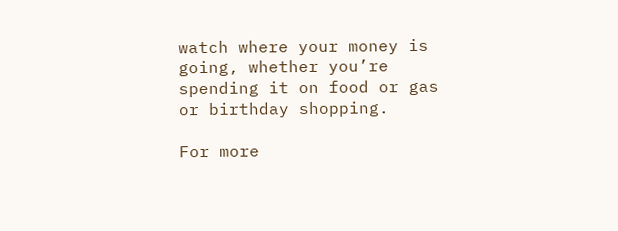watch where your money is going, whether you’re spending it on food or gas or birthday shopping.

For more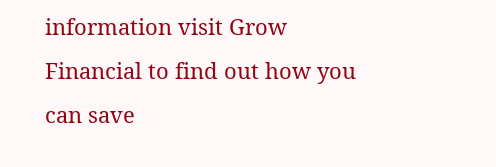information visit Grow Financial to find out how you can save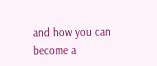and how you can become a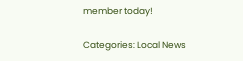member today!

Categories: Local News